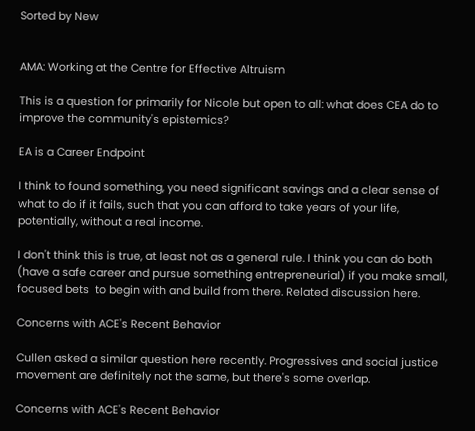Sorted by New


AMA: Working at the Centre for Effective Altruism

This is a question for primarily for Nicole but open to all: what does CEA do to improve the community's epistemics?

EA is a Career Endpoint

I think to found something, you need significant savings and a clear sense of what to do if it fails, such that you can afford to take years of your life, potentially, without a real income.

I don't think this is true, at least not as a general rule. I think you can do both (have a safe career and pursue something entrepreneurial) if you make small, focused bets  to begin with and build from there. Related discussion here.

Concerns with ACE's Recent Behavior

Cullen asked a similar question here recently. Progressives and social justice movement are definitely not the same, but there's some overlap.

Concerns with ACE's Recent Behavior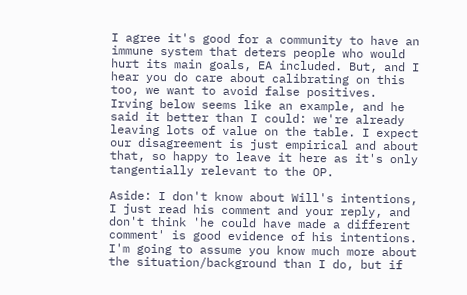I agree it's good for a community to have an immune system that deters people who would hurt its main goals, EA included. But, and I hear you do care about calibrating on this too, we want to avoid false positives. Irving below seems like an example, and he said it better than I could: we're already leaving lots of value on the table. I expect our disagreement is just empirical and about that, so happy to leave it here as it's only tangentially relevant to the OP.

Aside: I don't know about Will's intentions, I just read his comment and your reply, and don't think 'he could have made a different comment' is good evidence of his intentions. I'm going to assume you know much more about the situation/background than I do, but if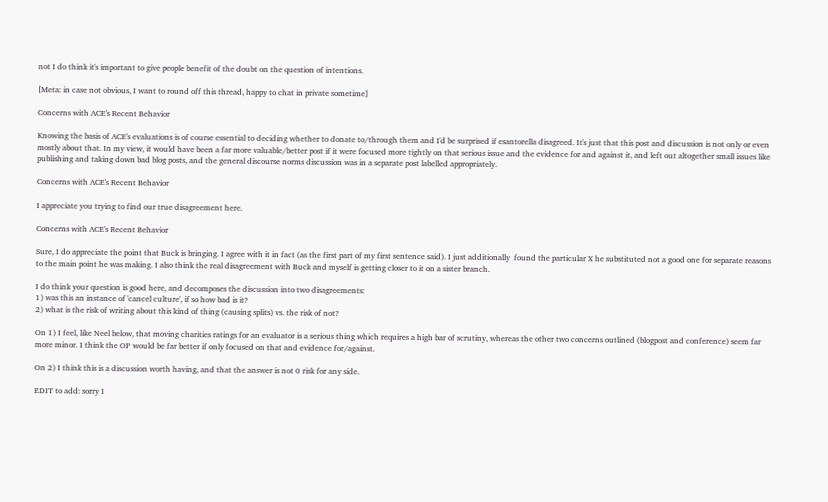not I do think it's important to give people benefit of the doubt on the question of intentions.

[Meta: in case not obvious, I want to round off this thread, happy to chat in private sometime]

Concerns with ACE's Recent Behavior

Knowing the basis of ACE's evaluations is of course essential to deciding whether to donate to/through them and I'd be surprised if esantorella disagreed. It's just that this post and discussion is not only or even mostly about that. In my view, it would have been a far more valuable/better post if it were focused more tightly on that serious issue and the evidence for and against it, and left out altogether small issues like publishing and taking down bad blog posts, and the general discourse norms discussion was in a separate post labelled appropriately.

Concerns with ACE's Recent Behavior

I appreciate you trying to find our true disagreement here.

Concerns with ACE's Recent Behavior

Sure, I do appreciate the point that Buck is bringing. I agree with it in fact (as the first part of my first sentence said). I just additionally  found the particular X he substituted not a good one for separate reasons to the main point he was making. I also think the real disagreement with Buck and myself is getting closer to it on a sister branch.

I do think your question is good here, and decomposes the discussion into two disagreements:
1) was this an instance of 'cancel culture', if so how bad is it?
2) what is the risk of writing about this kind of thing (causing splits) vs. the risk of not?

On 1) I feel, like Neel below, that moving charities ratings for an evaluator is a serious thing which requires a high bar of scrutiny, whereas the other two concerns outlined (blogpost and conference) seem far more minor. I think the OP would be far better if only focused on that and evidence for/against.

On 2) I think this is a discussion worth having, and that the answer is not 0 risk for any side.

EDIT to add: sorry I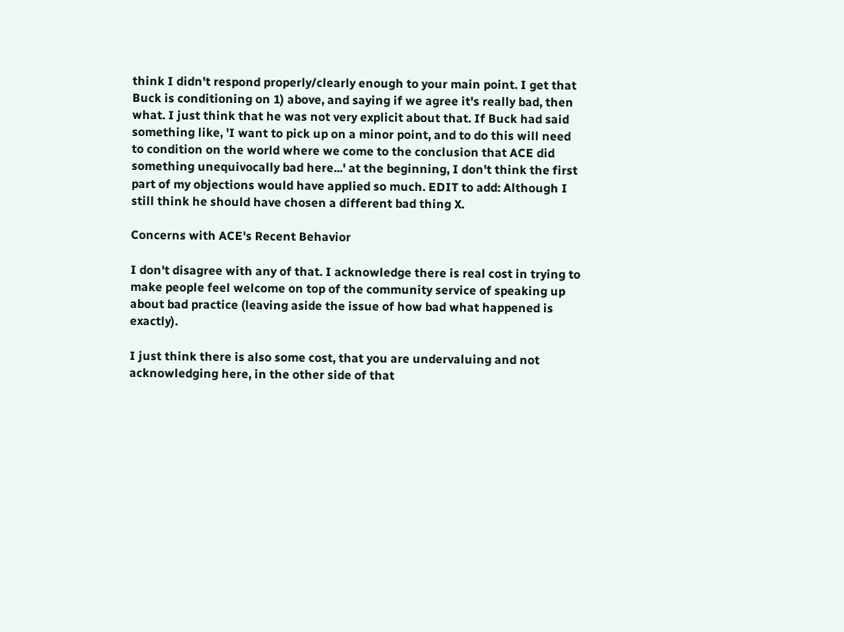think I didn't respond properly/clearly enough to your main point. I get that Buck is conditioning on 1) above, and saying if we agree it's really bad, then what. I just think that he was not very explicit about that. If Buck had said something like, 'I want to pick up on a minor point, and to do this will need to condition on the world where we come to the conclusion that ACE did something unequivocally bad here...' at the beginning, I don't think the first part of my objections would have applied so much. EDIT to add: Although I still think he should have chosen a different bad thing X.

Concerns with ACE's Recent Behavior

I don't disagree with any of that. I acknowledge there is real cost in trying to make people feel welcome on top of the community service of speaking up about bad practice (leaving aside the issue of how bad what happened is exactly).

I just think there is also some cost, that you are undervaluing and not acknowledging here, in the other side of that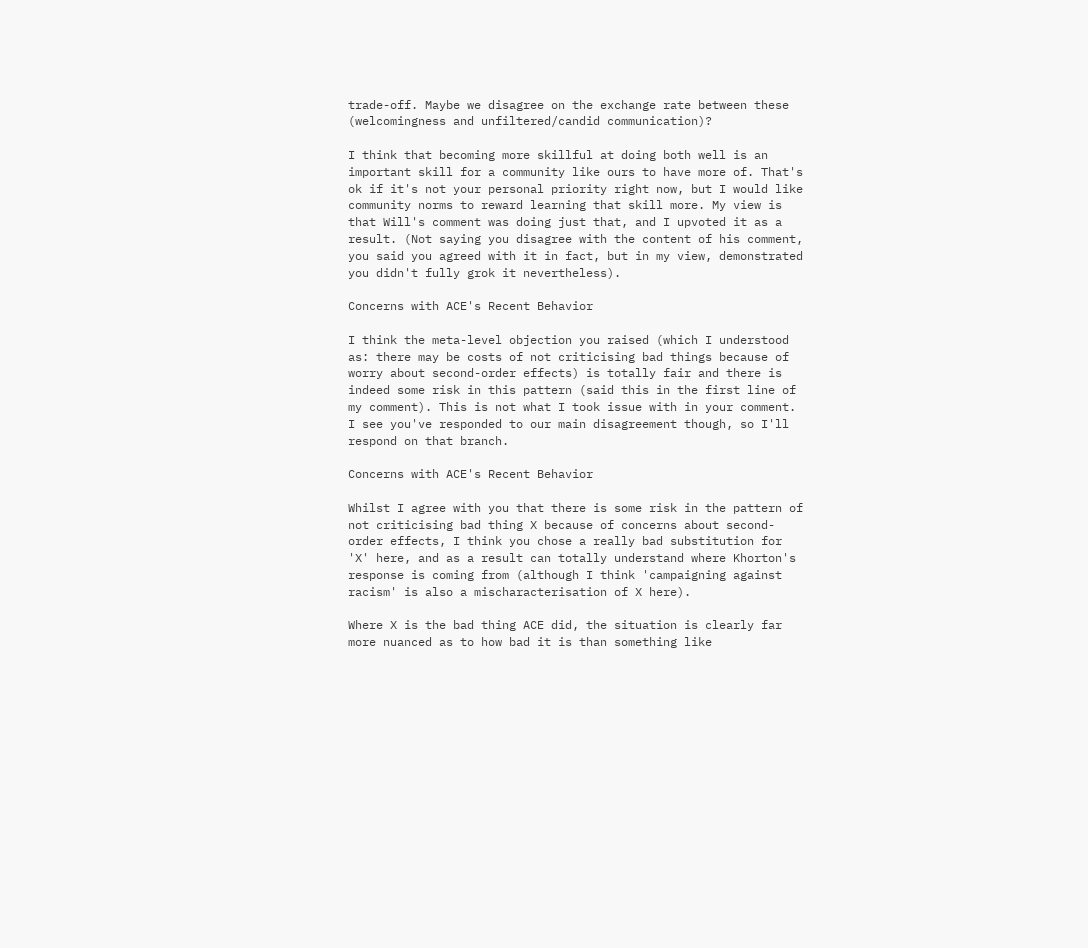trade-off. Maybe we disagree on the exchange rate between these (welcomingness and unfiltered/candid communication)?

I think that becoming more skillful at doing both well is an important skill for a community like ours to have more of. That's ok if it's not your personal priority right now, but I would like community norms to reward learning that skill more. My view is that Will's comment was doing just that, and I upvoted it as a result. (Not saying you disagree with the content of his comment, you said you agreed with it in fact, but in my view, demonstrated you didn't fully grok it nevertheless).

Concerns with ACE's Recent Behavior

I think the meta-level objection you raised (which I understood as: there may be costs of not criticising bad things because of worry about second-order effects) is totally fair and there is indeed some risk in this pattern (said this in the first line of my comment). This is not what I took issue with in your comment. I see you've responded to our main disagreement though, so I'll respond on that branch.

Concerns with ACE's Recent Behavior

Whilst I agree with you that there is some risk in the pattern of not criticising bad thing X because of concerns about second-order effects, I think you chose a really bad substitution for 'X' here, and as a result can totally understand where Khorton's response is coming from (although I think 'campaigning against racism' is also a mischaracterisation of X here).

Where X is the bad thing ACE did, the situation is clearly far more nuanced as to how bad it is than something like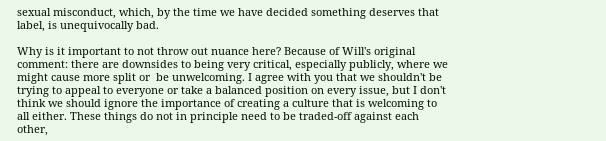sexual misconduct, which, by the time we have decided something deserves that label, is unequivocally bad.

Why is it important to not throw out nuance here? Because of Will's original comment: there are downsides to being very critical, especially publicly, where we might cause more split or  be unwelcoming. I agree with you that we shouldn't be trying to appeal to everyone or take a balanced position on every issue, but I don't think we should ignore the importance of creating a culture that is welcoming to all either. These things do not in principle need to be traded-off against each other,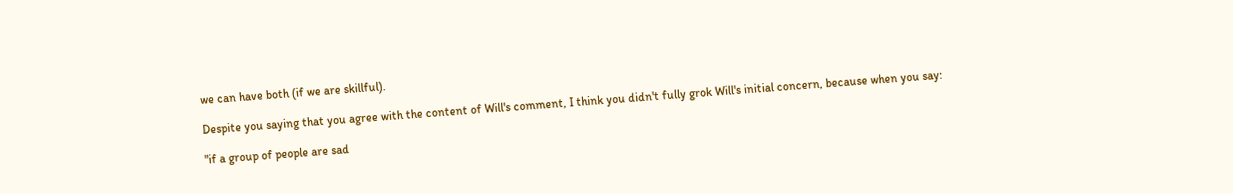we can have both (if we are skillful).

Despite you saying that you agree with the content of Will's comment, I think you didn't fully grok Will's initial concern, because when you say:

"if a group of people are sad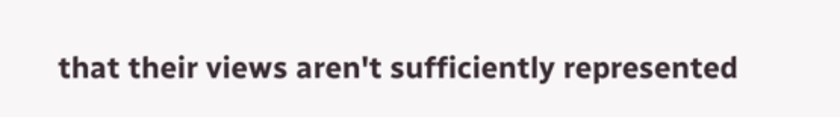that their views aren't sufficiently represented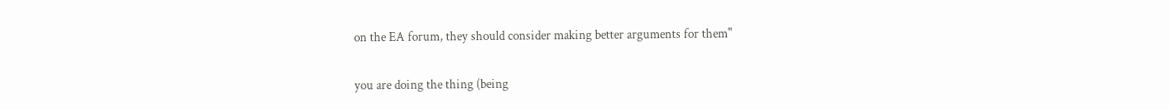on the EA forum, they should consider making better arguments for them"

you are doing the thing (being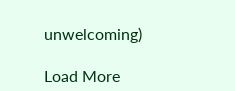unwelcoming)

Load More